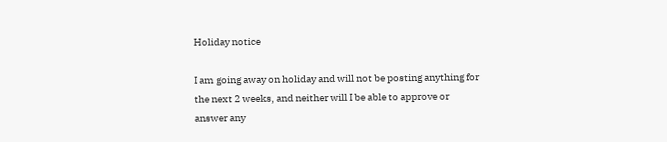Holiday notice

I am going away on holiday and will not be posting anything for the next 2 weeks, and neither will I be able to approve or answer any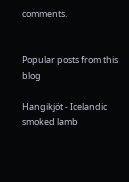comments.


Popular posts from this blog

Hangikjöt - Icelandic smoked lamb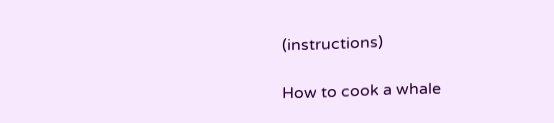(instructions)

How to cook a whale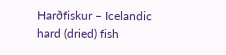Harðfiskur – Icelandic hard (dried) fish